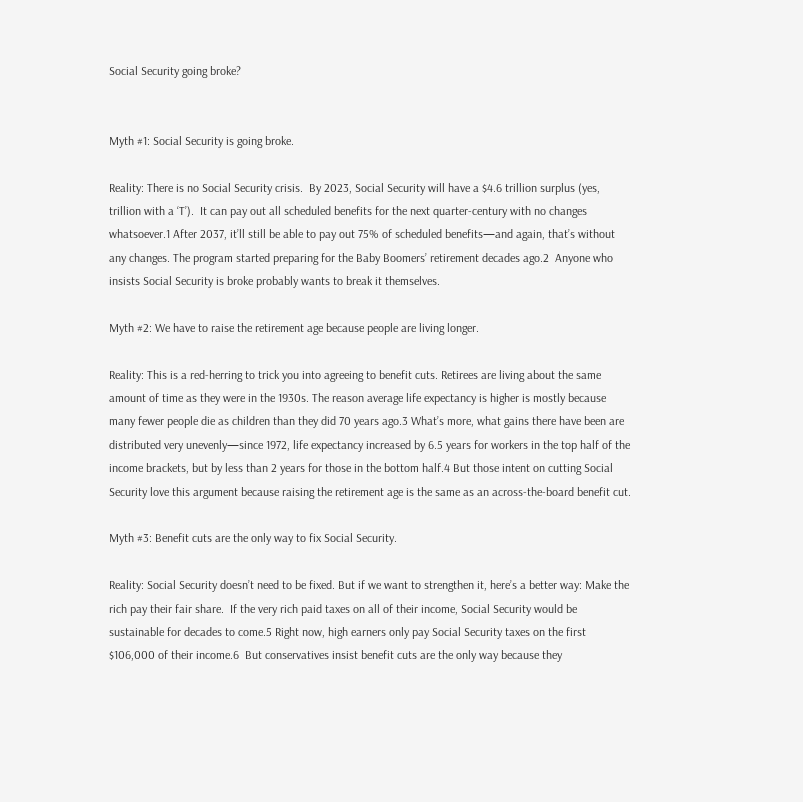Social Security going broke?


Myth #1: Social Security is going broke.

Reality: There is no Social Security crisis.  By 2023, Social Security will have a $4.6 trillion surplus (yes, trillion with a ‘T’).  It can pay out all scheduled benefits for the next quarter-century with no changes whatsoever.1 After 2037, it’ll still be able to pay out 75% of scheduled benefits—and again, that’s without any changes. The program started preparing for the Baby Boomers’ retirement decades ago.2  Anyone who insists Social Security is broke probably wants to break it themselves.

Myth #2: We have to raise the retirement age because people are living longer.

Reality: This is a red-herring to trick you into agreeing to benefit cuts. Retirees are living about the same amount of time as they were in the 1930s. The reason average life expectancy is higher is mostly because many fewer people die as children than they did 70 years ago.3 What’s more, what gains there have been are distributed very unevenly—since 1972, life expectancy increased by 6.5 years for workers in the top half of the income brackets, but by less than 2 years for those in the bottom half.4 But those intent on cutting Social Security love this argument because raising the retirement age is the same as an across-the-board benefit cut.

Myth #3: Benefit cuts are the only way to fix Social Security.

Reality: Social Security doesn’t need to be fixed. But if we want to strengthen it, here’s a better way: Make the rich pay their fair share.  If the very rich paid taxes on all of their income, Social Security would be sustainable for decades to come.5 Right now, high earners only pay Social Security taxes on the first $106,000 of their income.6  But conservatives insist benefit cuts are the only way because they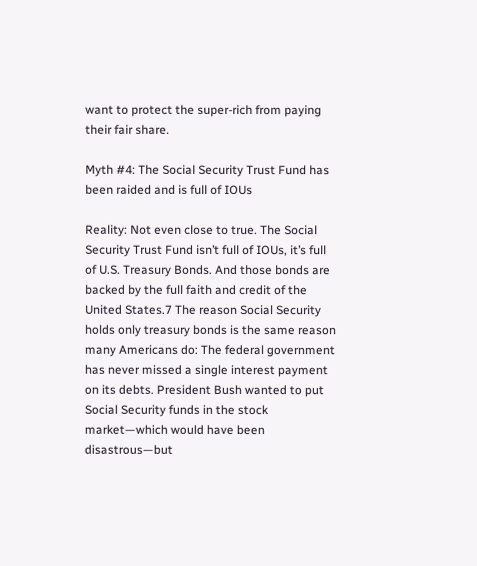want to protect the super-rich from paying their fair share.

Myth #4: The Social Security Trust Fund has been raided and is full of IOUs

Reality: Not even close to true. The Social Security Trust Fund isn’t full of IOUs, it’s full of U.S. Treasury Bonds. And those bonds are backed by the full faith and credit of the United States.7 The reason Social Security holds only treasury bonds is the same reason many Americans do: The federal government has never missed a single interest payment on its debts. President Bush wanted to put Social Security funds in the stock market—which would have been disastrous—but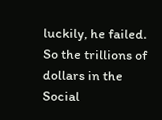luckily, he failed. So the trillions of dollars in the Social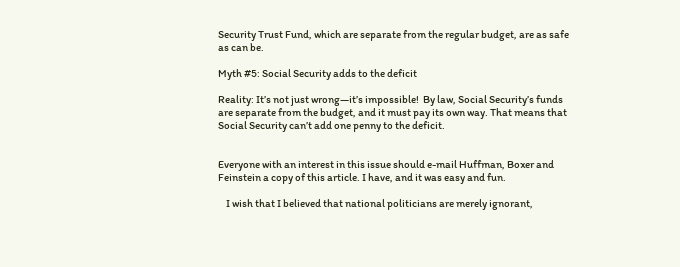Security Trust Fund, which are separate from the regular budget, are as safe as can be.

Myth #5: Social Security adds to the deficit

Reality: It’s not just wrong—it’s impossible!  By law, Social Security’s funds are separate from the budget, and it must pay its own way. That means that Social Security can’t add one penny to the deficit.


Everyone with an interest in this issue should e-mail Huffman, Boxer and Feinstein a copy of this article. I have, and it was easy and fun.

    I wish that I believed that national politicians are merely ignorant,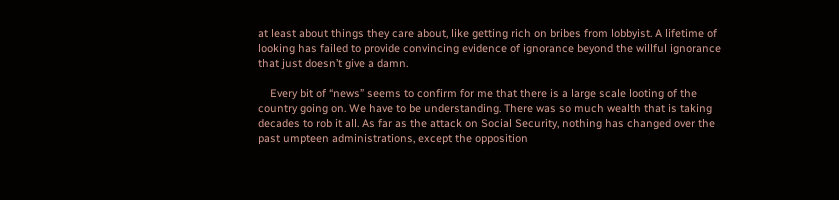at least about things they care about, like getting rich on bribes from lobbyist. A lifetime of looking has failed to provide convincing evidence of ignorance beyond the willful ignorance that just doesn’t give a damn.

    Every bit of “news” seems to confirm for me that there is a large scale looting of the country going on. We have to be understanding. There was so much wealth that is taking decades to rob it all. As far as the attack on Social Security, nothing has changed over the past umpteen administrations, except the opposition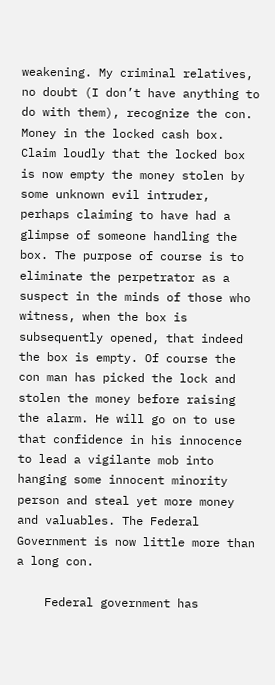weakening. My criminal relatives, no doubt (I don’t have anything to do with them), recognize the con. Money in the locked cash box. Claim loudly that the locked box is now empty the money stolen by some unknown evil intruder, perhaps claiming to have had a glimpse of someone handling the box. The purpose of course is to eliminate the perpetrator as a suspect in the minds of those who witness, when the box is subsequently opened, that indeed the box is empty. Of course the con man has picked the lock and stolen the money before raising the alarm. He will go on to use that confidence in his innocence to lead a vigilante mob into hanging some innocent minority person and steal yet more money and valuables. The Federal Government is now little more than a long con.

    Federal government has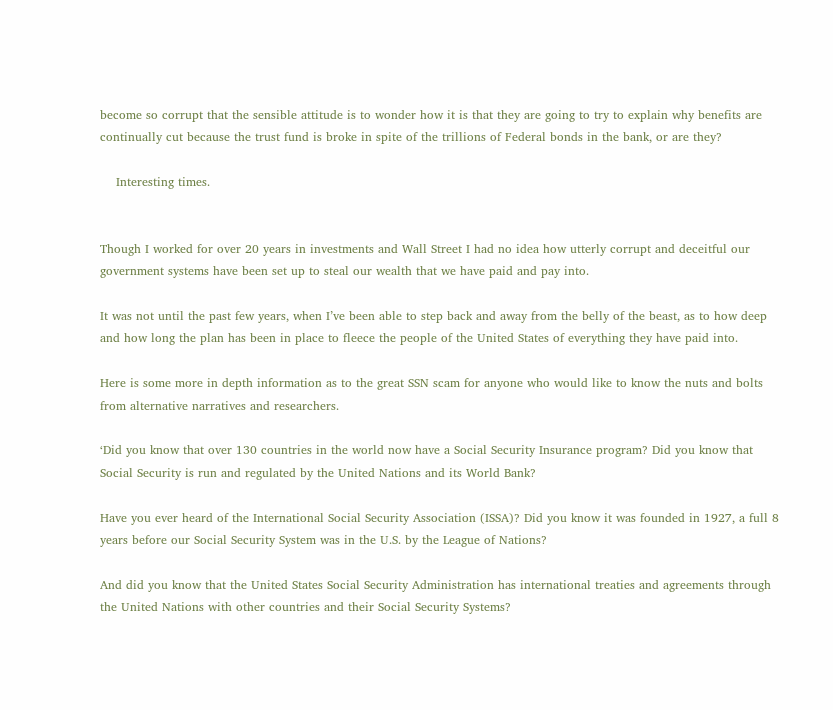become so corrupt that the sensible attitude is to wonder how it is that they are going to try to explain why benefits are continually cut because the trust fund is broke in spite of the trillions of Federal bonds in the bank, or are they?

    Interesting times.


Though I worked for over 20 years in investments and Wall Street I had no idea how utterly corrupt and deceitful our government systems have been set up to steal our wealth that we have paid and pay into.

It was not until the past few years, when I’ve been able to step back and away from the belly of the beast, as to how deep and how long the plan has been in place to fleece the people of the United States of everything they have paid into.

Here is some more in depth information as to the great SSN scam for anyone who would like to know the nuts and bolts from alternative narratives and researchers.

‘Did you know that over 130 countries in the world now have a Social Security Insurance program? Did you know that Social Security is run and regulated by the United Nations and its World Bank?

Have you ever heard of the International Social Security Association (ISSA)? Did you know it was founded in 1927, a full 8 years before our Social Security System was in the U.S. by the League of Nations?

And did you know that the United States Social Security Administration has international treaties and agreements through the United Nations with other countries and their Social Security Systems?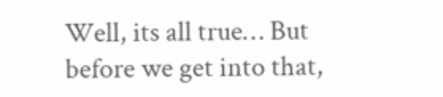Well, its all true… But before we get into that,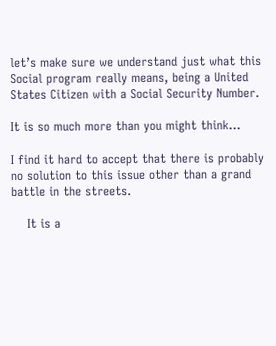let’s make sure we understand just what this Social program really means, being a United States Citizen with a Social Security Number.

It is so much more than you might think…

I find it hard to accept that there is probably no solution to this issue other than a grand battle in the streets.

    It is a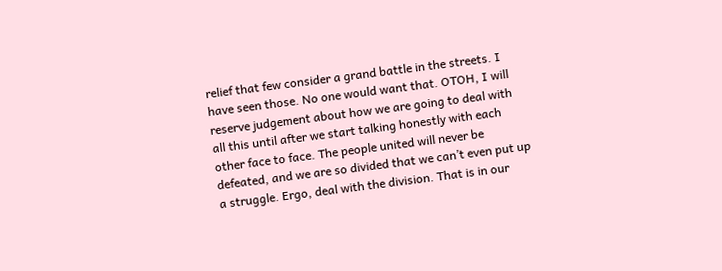relief that few consider a grand battle in the streets. I have seen those. No one would want that. OTOH, I will reserve judgement about how we are going to deal with all this until after we start talking honestly with each other face to face. The people united will never be defeated, and we are so divided that we can’t even put up a struggle. Ergo, deal with the division. That is in our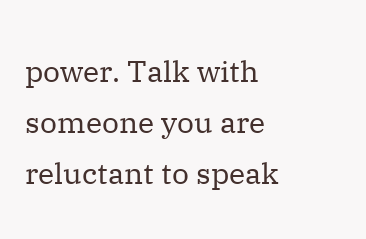power. Talk with someone you are reluctant to speak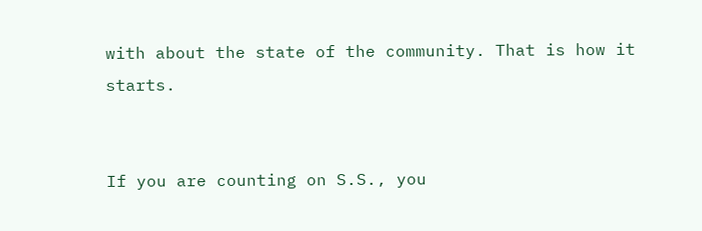with about the state of the community. That is how it starts.


If you are counting on S.S., you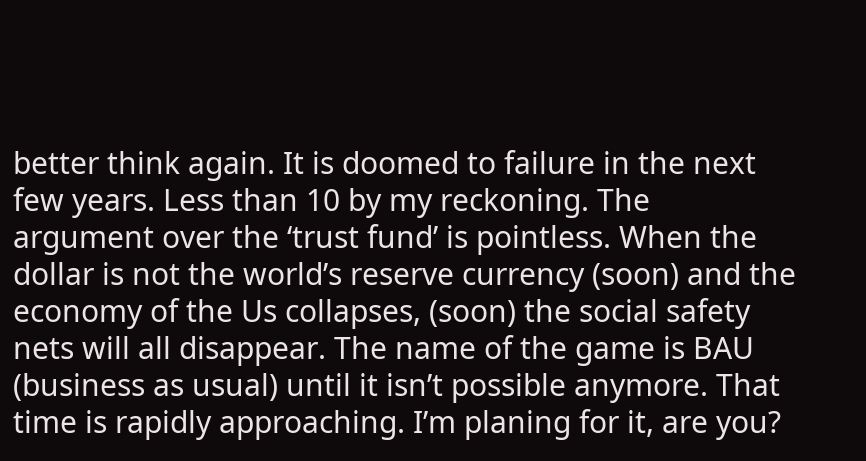better think again. It is doomed to failure in the next few years. Less than 10 by my reckoning. The argument over the ‘trust fund’ is pointless. When the dollar is not the world’s reserve currency (soon) and the economy of the Us collapses, (soon) the social safety nets will all disappear. The name of the game is BAU (business as usual) until it isn’t possible anymore. That time is rapidly approaching. I’m planing for it, are you?